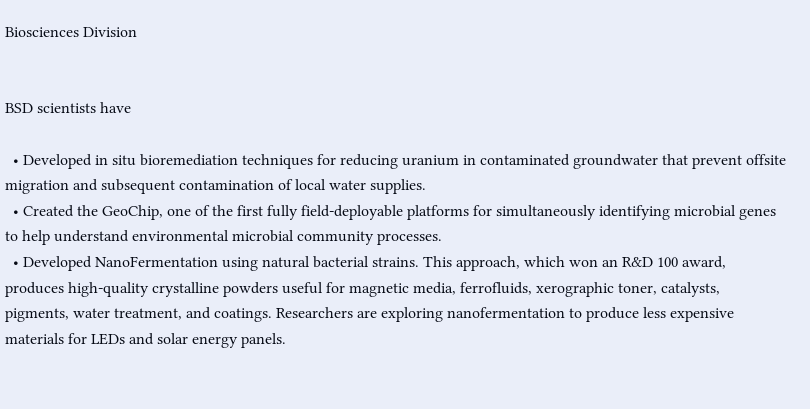Biosciences Division


BSD scientists have

  • Developed in situ bioremediation techniques for reducing uranium in contaminated groundwater that prevent offsite migration and subsequent contamination of local water supplies.
  • Created the GeoChip, one of the first fully field-deployable platforms for simultaneously identifying microbial genes to help understand environmental microbial community processes.
  • Developed NanoFermentation using natural bacterial strains. This approach, which won an R&D 100 award, produces high-quality crystalline powders useful for magnetic media, ferrofluids, xerographic toner, catalysts, pigments, water treatment, and coatings. Researchers are exploring nanofermentation to produce less expensive materials for LEDs and solar energy panels.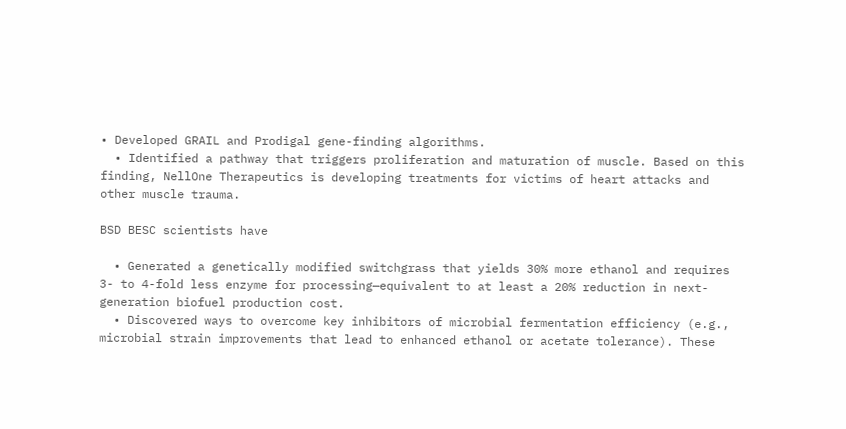• Developed GRAIL and Prodigal gene-finding algorithms.
  • Identified a pathway that triggers proliferation and maturation of muscle. Based on this finding, NellOne Therapeutics is developing treatments for victims of heart attacks and other muscle trauma.

BSD BESC scientists have

  • Generated a genetically modified switchgrass that yields 30% more ethanol and requires 3- to 4-fold less enzyme for processing—equivalent to at least a 20% reduction in next-generation biofuel production cost.
  • Discovered ways to overcome key inhibitors of microbial fermentation efficiency (e.g., microbial strain improvements that lead to enhanced ethanol or acetate tolerance). These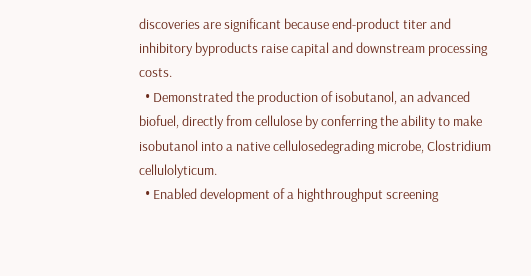discoveries are significant because end-product titer and inhibitory byproducts raise capital and downstream processing costs.
  • Demonstrated the production of isobutanol, an advanced biofuel, directly from cellulose by conferring the ability to make isobutanol into a native cellulosedegrading microbe, Clostridium cellulolyticum.
  • Enabled development of a highthroughput screening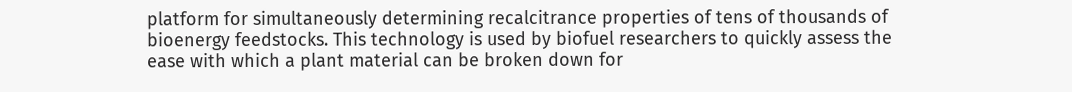platform for simultaneously determining recalcitrance properties of tens of thousands of bioenergy feedstocks. This technology is used by biofuel researchers to quickly assess the ease with which a plant material can be broken down for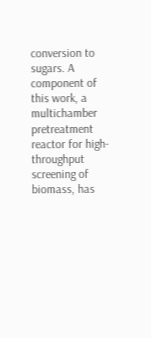conversion to sugars. A component of this work, a multichamber pretreatment reactor for high-throughput screening of biomass, has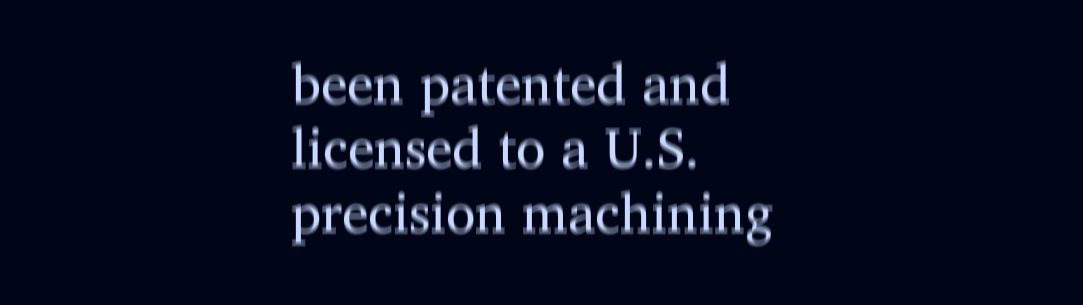been patented and licensed to a U.S. precision machining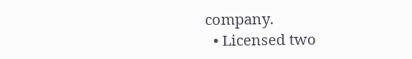company.
  • Licensed two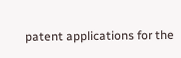patent applications for the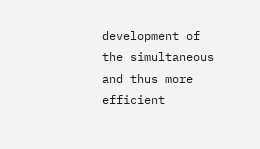development of the simultaneous and thus more efficient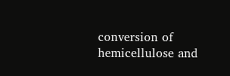conversion of hemicellulose and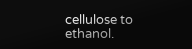cellulose to ethanol.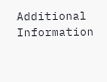Additional Information